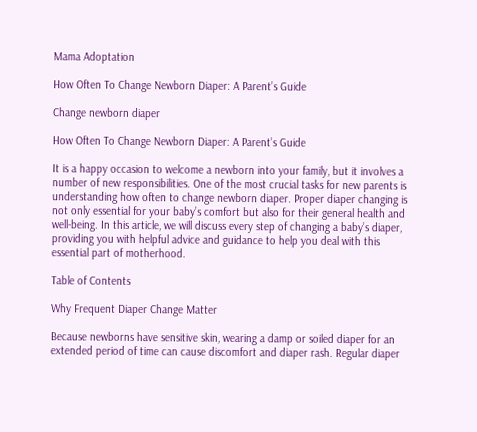Mama Adoptation

How Often To Change Newborn Diaper: A Parent’s Guide

Change newborn diaper

How Often To Change Newborn Diaper: A Parent’s Guide

It is a happy occasion to welcome a newborn into your family, but it involves a number of new responsibilities. One of the most crucial tasks for new parents is understanding how often to change newborn diaper. Proper diaper changing is not only essential for your baby’s comfort but also for their general health and well-being. In this article, we will discuss every step of changing a baby’s diaper, providing you with helpful advice and guidance to help you deal with this essential part of motherhood.

Table of Contents

Why Frequent Diaper Change Matter

Because newborns have sensitive skin, wearing a damp or soiled diaper for an extended period of time can cause discomfort and diaper rash. Regular diaper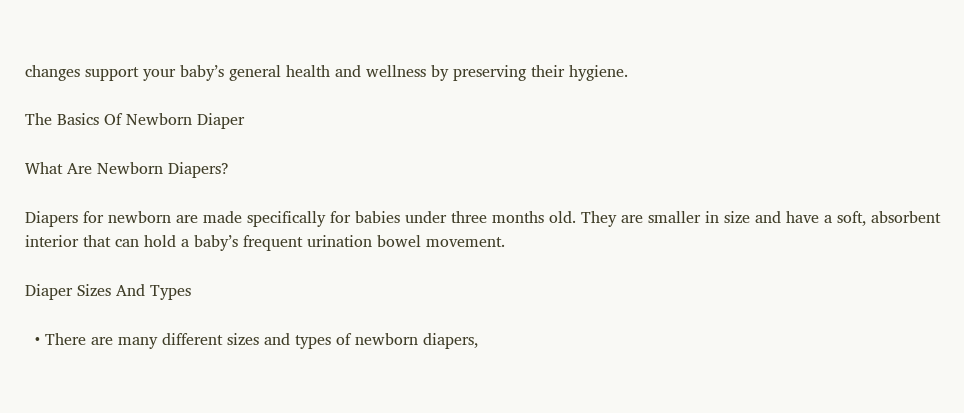changes support your baby’s general health and wellness by preserving their hygiene.

The Basics Of Newborn Diaper

What Are Newborn Diapers?

Diapers for newborn are made specifically for babies under three months old. They are smaller in size and have a soft, absorbent interior that can hold a baby’s frequent urination bowel movement.

Diaper Sizes And Types

  • There are many different sizes and types of newborn diapers,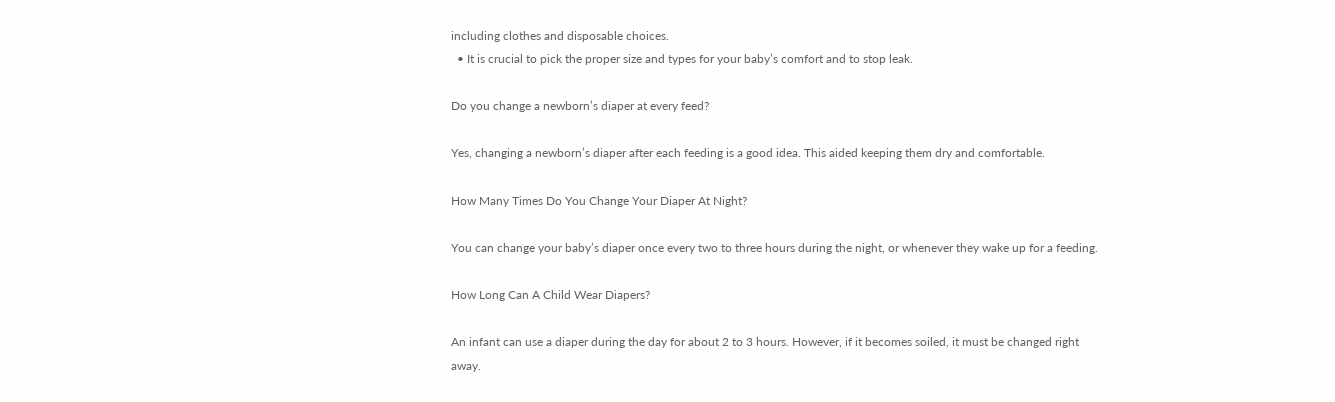including clothes and disposable choices.
  • It is crucial to pick the proper size and types for your baby’s comfort and to stop leak.

Do you change a newborn’s diaper at every feed?

Yes, changing a newborn’s diaper after each feeding is a good idea. This aided keeping them dry and comfortable.

How Many Times Do You Change Your Diaper At Night?

You can change your baby’s diaper once every two to three hours during the night, or whenever they wake up for a feeding.

How Long Can A Child Wear Diapers?

An infant can use a diaper during the day for about 2 to 3 hours. However, if it becomes soiled, it must be changed right away.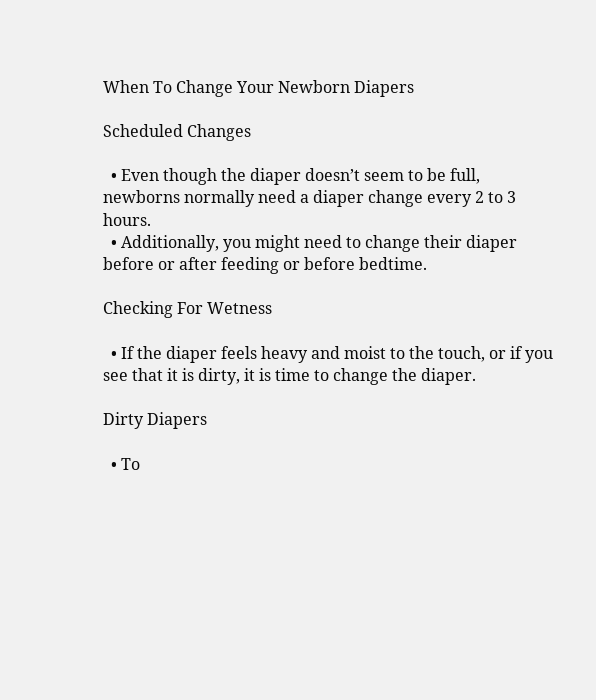When To Change Your Newborn Diapers

Scheduled Changes

  • Even though the diaper doesn’t seem to be full, newborns normally need a diaper change every 2 to 3 hours.
  • Additionally, you might need to change their diaper before or after feeding or before bedtime.

Checking For Wetness

  • If the diaper feels heavy and moist to the touch, or if you see that it is dirty, it is time to change the diaper.

Dirty Diapers

  • To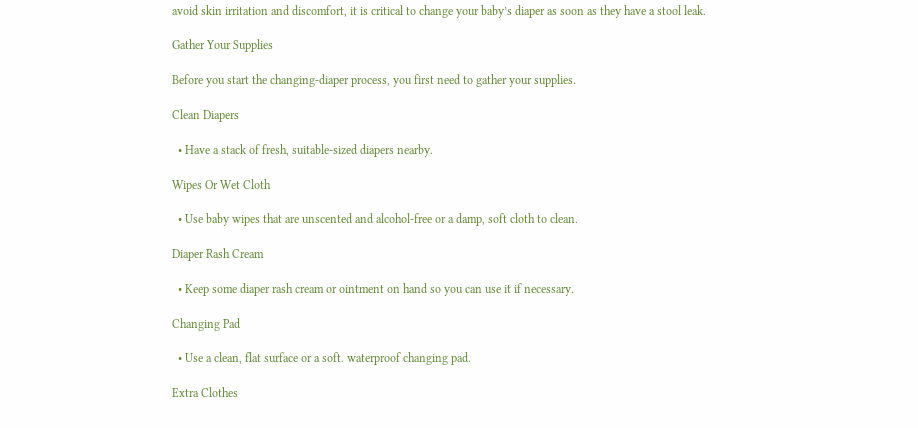avoid skin irritation and discomfort, it is critical to change your baby’s diaper as soon as they have a stool leak.

Gather Your Supplies

Before you start the changing-diaper process, you first need to gather your supplies.

Clean Diapers

  • Have a stack of fresh, suitable-sized diapers nearby.

Wipes Or Wet Cloth

  • Use baby wipes that are unscented and alcohol-free or a damp, soft cloth to clean.

Diaper Rash Cream

  • Keep some diaper rash cream or ointment on hand so you can use it if necessary.

Changing Pad

  • Use a clean, flat surface or a soft. waterproof changing pad.

Extra Clothes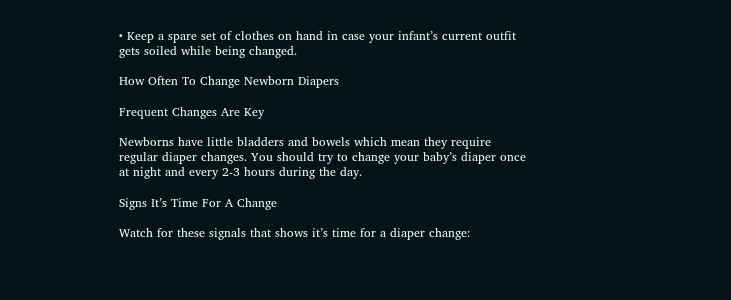• Keep a spare set of clothes on hand in case your infant’s current outfit gets soiled while being changed.

How Often To Change Newborn Diapers

Frequent Changes Are Key

Newborns have little bladders and bowels which mean they require regular diaper changes. You should try to change your baby’s diaper once at night and every 2-3 hours during the day.

Signs It’s Time For A Change

Watch for these signals that shows it’s time for a diaper change: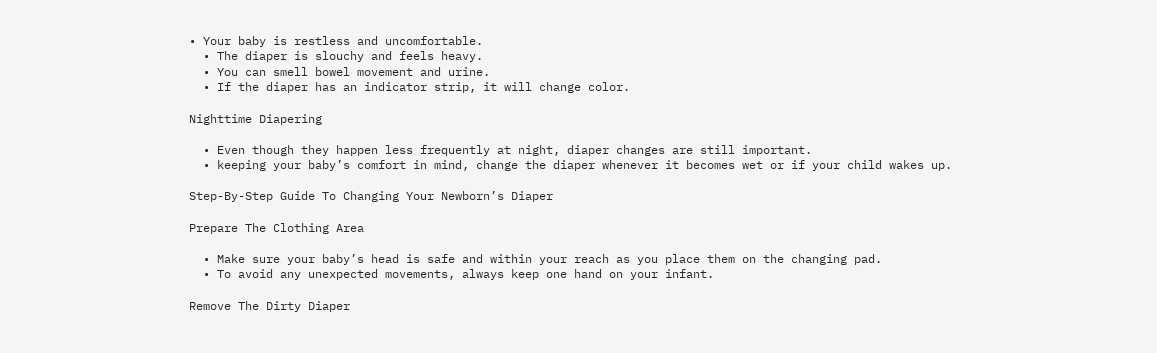• Your baby is restless and uncomfortable.
  • The diaper is slouchy and feels heavy.
  • You can smell bowel movement and urine.
  • If the diaper has an indicator strip, it will change color.

Nighttime Diapering

  • Even though they happen less frequently at night, diaper changes are still important.
  • keeping your baby’s comfort in mind, change the diaper whenever it becomes wet or if your child wakes up.

Step-By-Step Guide To Changing Your Newborn’s Diaper

Prepare The Clothing Area

  • Make sure your baby’s head is safe and within your reach as you place them on the changing pad.
  • To avoid any unexpected movements, always keep one hand on your infant.

Remove The Dirty Diaper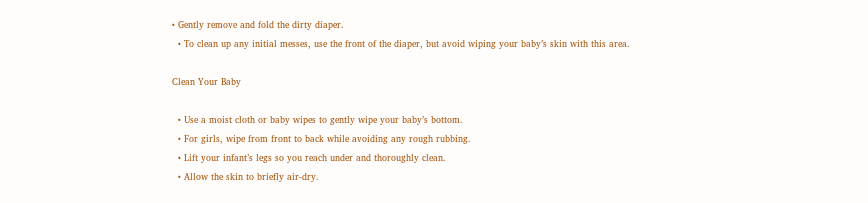• Gently remove and fold the dirty diaper.
  • To clean up any initial messes, use the front of the diaper, but avoid wiping your baby’s skin with this area.

Clean Your Baby

  • Use a moist cloth or baby wipes to gently wipe your baby’s bottom.
  • For girls, wipe from front to back while avoiding any rough rubbing.
  • Lift your infant’s legs so you reach under and thoroughly clean.
  • Allow the skin to briefly air-dry.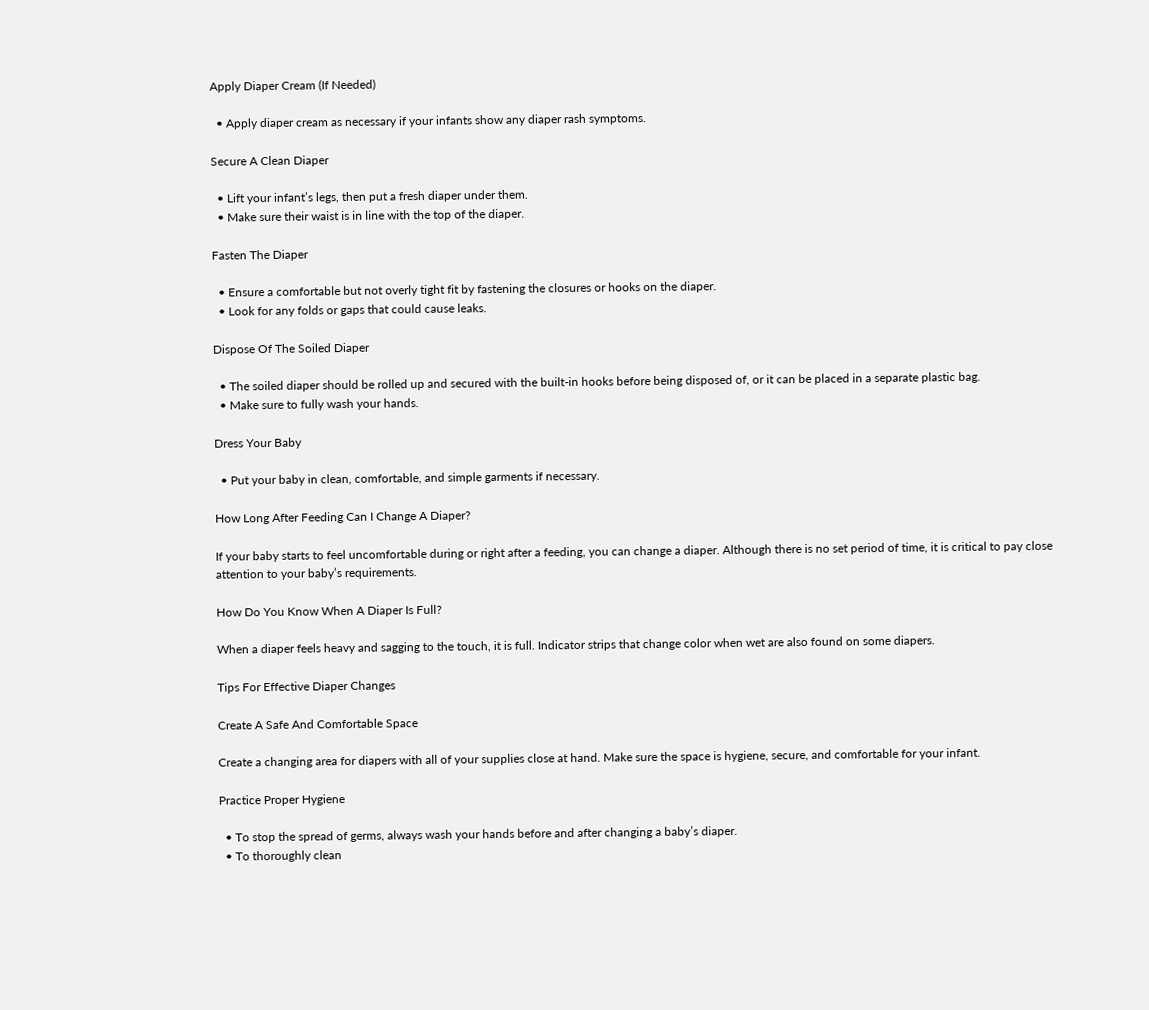Apply Diaper Cream (If Needed)

  • Apply diaper cream as necessary if your infants show any diaper rash symptoms.

Secure A Clean Diaper

  • Lift your infant’s legs, then put a fresh diaper under them.
  • Make sure their waist is in line with the top of the diaper.

Fasten The Diaper

  • Ensure a comfortable but not overly tight fit by fastening the closures or hooks on the diaper.
  • Look for any folds or gaps that could cause leaks.

Dispose Of The Soiled Diaper

  • The soiled diaper should be rolled up and secured with the built-in hooks before being disposed of, or it can be placed in a separate plastic bag.
  • Make sure to fully wash your hands.

Dress Your Baby

  • Put your baby in clean, comfortable, and simple garments if necessary.

How Long After Feeding Can I Change A Diaper?

If your baby starts to feel uncomfortable during or right after a feeding, you can change a diaper. Although there is no set period of time, it is critical to pay close attention to your baby’s requirements.

How Do You Know When A Diaper Is Full?

When a diaper feels heavy and sagging to the touch, it is full. Indicator strips that change color when wet are also found on some diapers.

Tips For Effective Diaper Changes

Create A Safe And Comfortable Space

Create a changing area for diapers with all of your supplies close at hand. Make sure the space is hygiene, secure, and comfortable for your infant.

Practice Proper Hygiene

  • To stop the spread of germs, always wash your hands before and after changing a baby’s diaper.
  • To thoroughly clean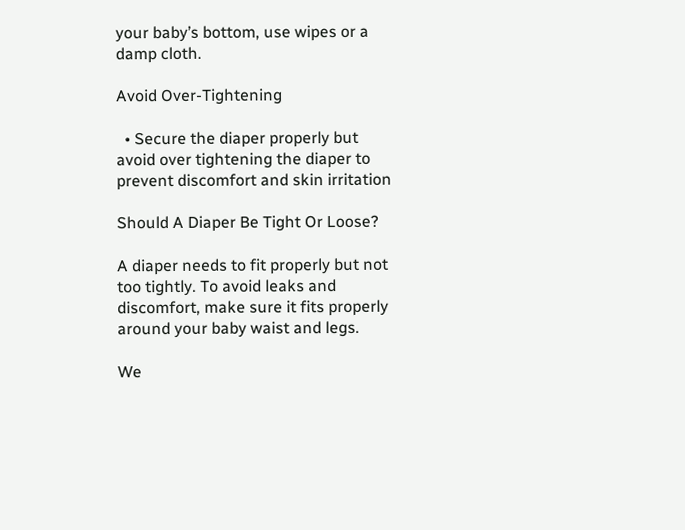your baby’s bottom, use wipes or a damp cloth.

Avoid Over-Tightening

  • Secure the diaper properly but avoid over tightening the diaper to prevent discomfort and skin irritation

Should A Diaper Be Tight Or Loose?

A diaper needs to fit properly but not too tightly. To avoid leaks and discomfort, make sure it fits properly around your baby waist and legs.

We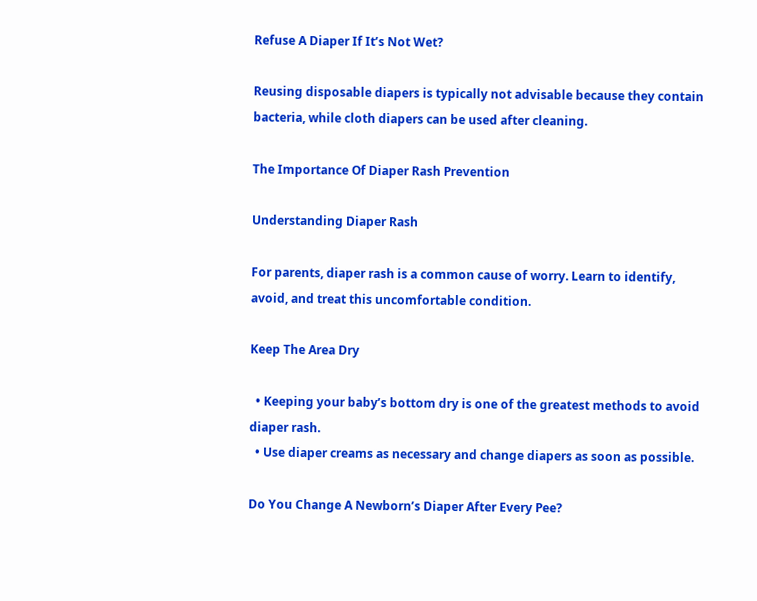Refuse A Diaper If It’s Not Wet?

Reusing disposable diapers is typically not advisable because they contain bacteria, while cloth diapers can be used after cleaning.

The Importance Of Diaper Rash Prevention

Understanding Diaper Rash

For parents, diaper rash is a common cause of worry. Learn to identify, avoid, and treat this uncomfortable condition.

Keep The Area Dry

  • Keeping your baby’s bottom dry is one of the greatest methods to avoid diaper rash.
  • Use diaper creams as necessary and change diapers as soon as possible.

Do You Change A Newborn’s Diaper After Every Pee?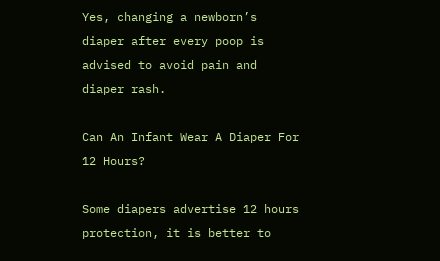Yes, changing a newborn’s diaper after every poop is advised to avoid pain and diaper rash.

Can An Infant Wear A Diaper For 12 Hours?

Some diapers advertise 12 hours protection, it is better to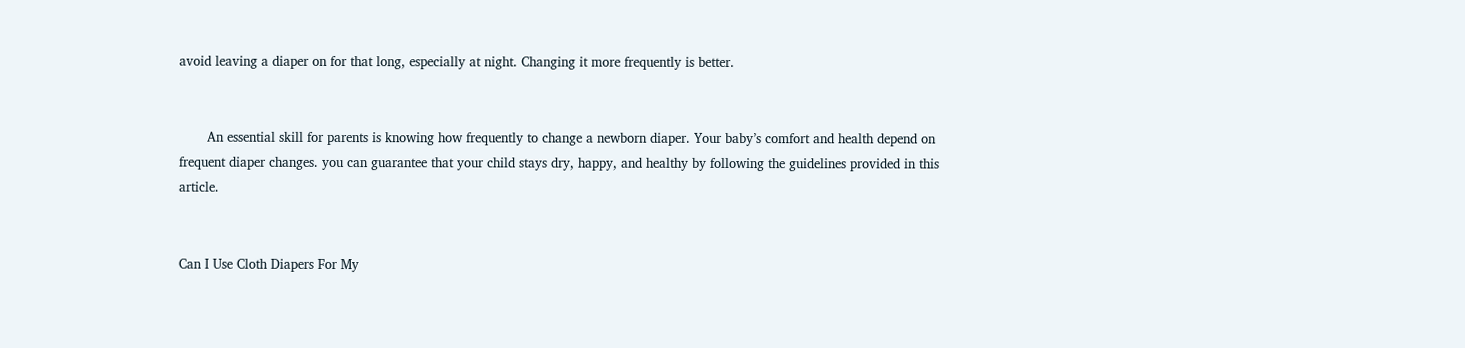avoid leaving a diaper on for that long, especially at night. Changing it more frequently is better.


       An essential skill for parents is knowing how frequently to change a newborn diaper. Your baby’s comfort and health depend on frequent diaper changes. you can guarantee that your child stays dry, happy, and healthy by following the guidelines provided in this article.


Can I Use Cloth Diapers For My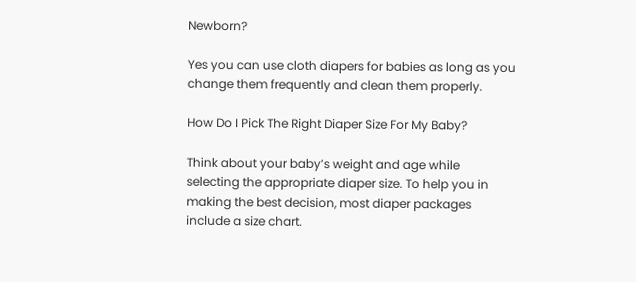Newborn?

Yes you can use cloth diapers for babies as long as you change them frequently and clean them properly.

How Do I Pick The Right Diaper Size For My Baby?

Think about your baby’s weight and age while selecting the appropriate diaper size. To help you in making the best decision, most diaper packages include a size chart.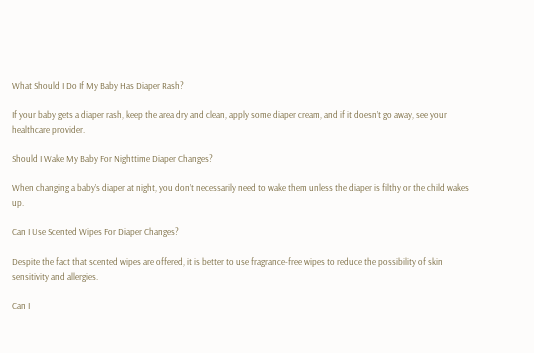What Should I Do If My Baby Has Diaper Rash?

If your baby gets a diaper rash, keep the area dry and clean, apply some diaper cream, and if it doesn’t go away, see your healthcare provider.

Should I Wake My Baby For Nighttime Diaper Changes?

When changing a baby’s diaper at night, you don’t necessarily need to wake them unless the diaper is filthy or the child wakes up.

Can I Use Scented Wipes For Diaper Changes?

Despite the fact that scented wipes are offered, it is better to use fragrance-free wipes to reduce the possibility of skin sensitivity and allergies.

Can I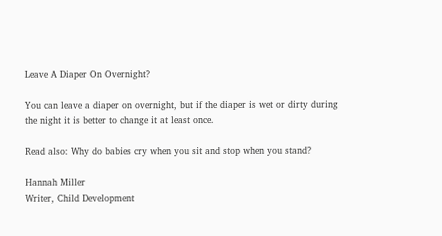Leave A Diaper On Overnight?

You can leave a diaper on overnight, but if the diaper is wet or dirty during the night it is better to change it at least once.

Read also: Why do babies cry when you sit and stop when you stand?

Hannah Miller
Writer, Child Development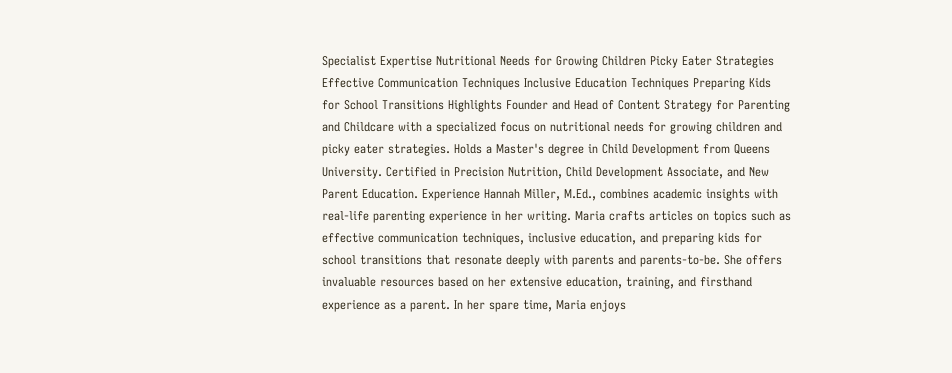Specialist Expertise Nutritional Needs for Growing Children Picky Eater Strategies Effective Communication Techniques Inclusive Education Techniques Preparing Kids for School Transitions Highlights Founder and Head of Content Strategy for Parenting and Childcare with a specialized focus on nutritional needs for growing children and picky eater strategies. Holds a Master's degree in Child Development from Queens University. Certified in Precision Nutrition, Child Development Associate, and New Parent Education. Experience Hannah Miller, M.Ed., combines academic insights with real-life parenting experience in her writing. Maria crafts articles on topics such as effective communication techniques, inclusive education, and preparing kids for school transitions that resonate deeply with parents and parents-to-be. She offers invaluable resources based on her extensive education, training, and firsthand experience as a parent. In her spare time, Maria enjoys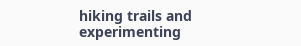hiking trails and experimenting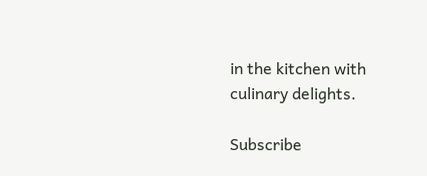in the kitchen with culinary delights.

Subscribe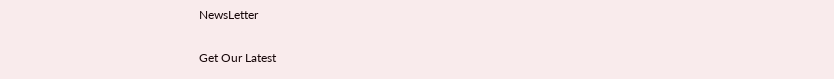NewsLetter

Get Our Latest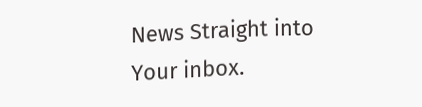News Straight into Your inbox.